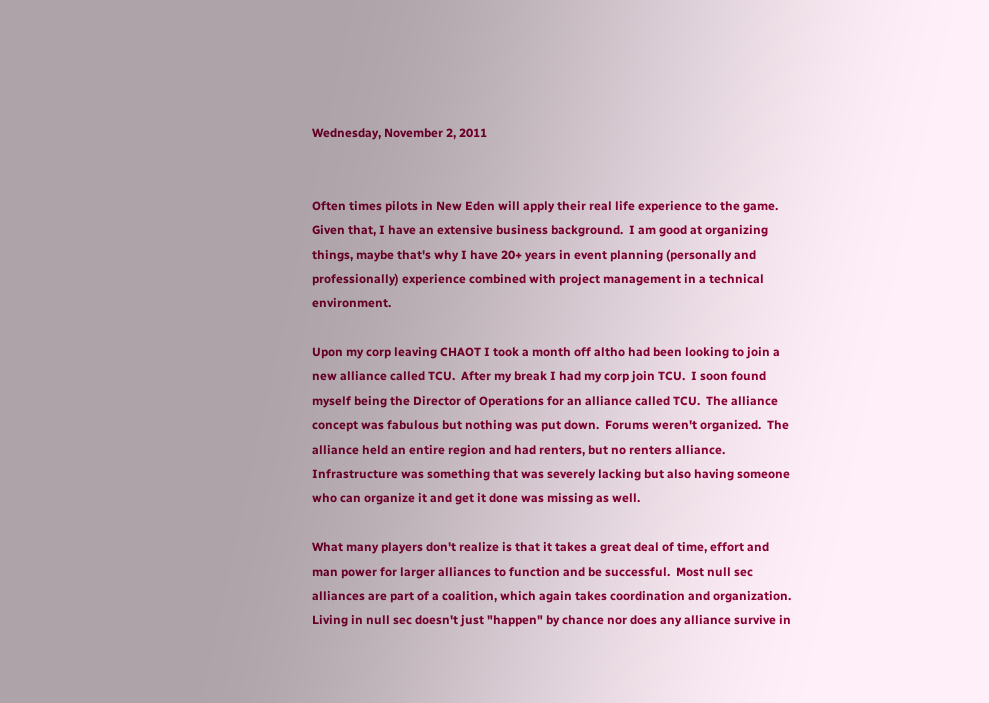Wednesday, November 2, 2011


Often times pilots in New Eden will apply their real life experience to the game.  Given that, I have an extensive business background.  I am good at organizing things, maybe that's why I have 20+ years in event planning (personally and professionally) experience combined with project management in a technical environment.

Upon my corp leaving CHAOT I took a month off altho had been looking to join a new alliance called TCU.  After my break I had my corp join TCU.  I soon found myself being the Director of Operations for an alliance called TCU.  The alliance concept was fabulous but nothing was put down.  Forums weren't organized.  The alliance held an entire region and had renters, but no renters alliance.  Infrastructure was something that was severely lacking but also having someone who can organize it and get it done was missing as well.

What many players don't realize is that it takes a great deal of time, effort and man power for larger alliances to function and be successful.  Most null sec alliances are part of a coalition, which again takes coordination and organization.  Living in null sec doesn't just "happen" by chance nor does any alliance survive in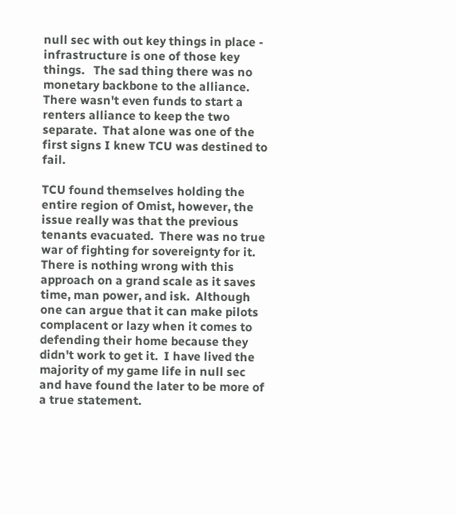null sec with out key things in place - infrastructure is one of those key things.   The sad thing there was no monetary backbone to the alliance.  There wasn't even funds to start a renters alliance to keep the two separate.  That alone was one of the first signs I knew TCU was destined to fail.

TCU found themselves holding the entire region of Omist, however, the issue really was that the previous tenants evacuated.  There was no true war of fighting for sovereignty for it.   There is nothing wrong with this approach on a grand scale as it saves time, man power, and isk.  Although one can argue that it can make pilots complacent or lazy when it comes to defending their home because they didn't work to get it.  I have lived the majority of my game life in null sec and have found the later to be more of a true statement.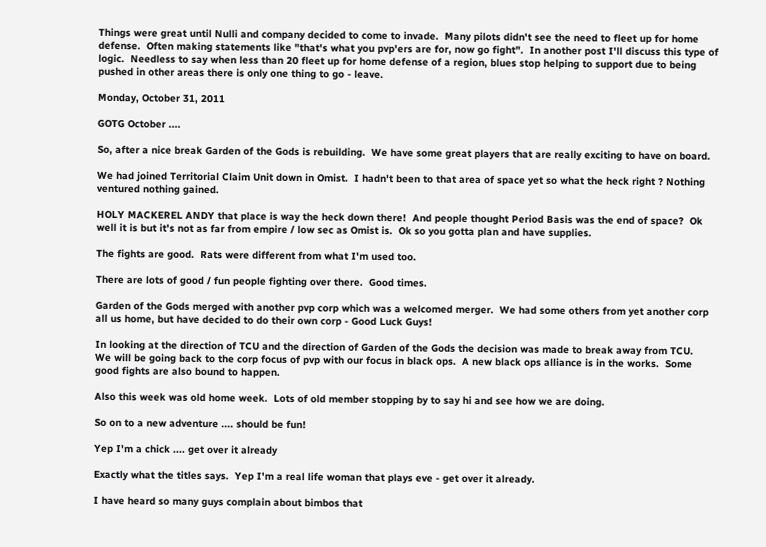Things were great until Nulli and company decided to come to invade.  Many pilots didn't see the need to fleet up for home defense.  Often making statements like "that's what you pvp'ers are for, now go fight".  In another post I'll discuss this type of logic.  Needless to say when less than 20 fleet up for home defense of a region, blues stop helping to support due to being pushed in other areas there is only one thing to go - leave.

Monday, October 31, 2011

GOTG October ....

So, after a nice break Garden of the Gods is rebuilding.  We have some great players that are really exciting to have on board.

We had joined Territorial Claim Unit down in Omist.  I hadn't been to that area of space yet so what the heck right ? Nothing ventured nothing gained.

HOLY MACKEREL ANDY that place is way the heck down there!  And people thought Period Basis was the end of space?  Ok well it is but it's not as far from empire / low sec as Omist is.  Ok so you gotta plan and have supplies.

The fights are good.  Rats were different from what I'm used too.

There are lots of good / fun people fighting over there.  Good times.

Garden of the Gods merged with another pvp corp which was a welcomed merger.  We had some others from yet another corp all us home, but have decided to do their own corp - Good Luck Guys!

In looking at the direction of TCU and the direction of Garden of the Gods the decision was made to break away from TCU.    We will be going back to the corp focus of pvp with our focus in black ops.  A new black ops alliance is in the works.  Some good fights are also bound to happen.

Also this week was old home week.  Lots of old member stopping by to say hi and see how we are doing.

So on to a new adventure .... should be fun!

Yep I'm a chick .... get over it already

Exactly what the titles says.  Yep I'm a real life woman that plays eve - get over it already.

I have heard so many guys complain about bimbos that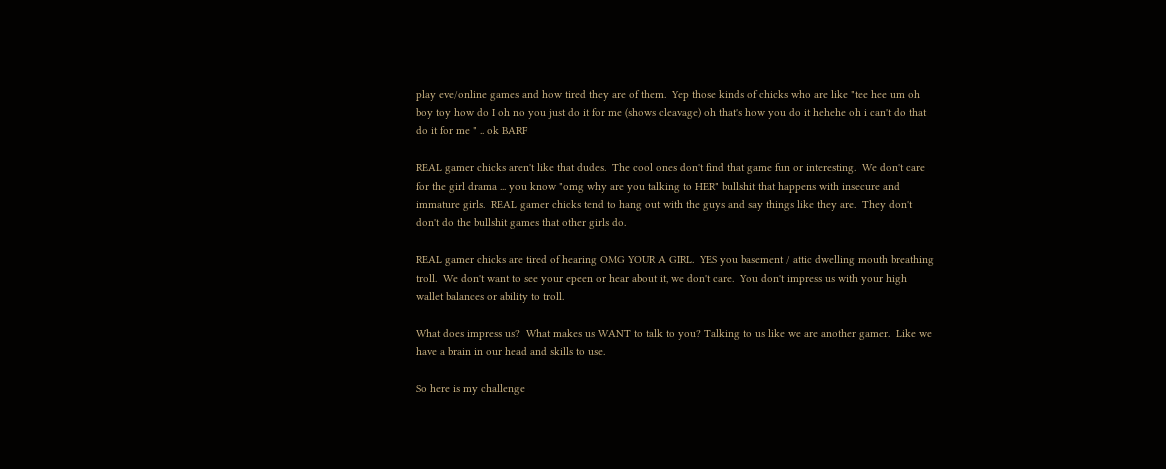play eve/online games and how tired they are of them.  Yep those kinds of chicks who are like "tee hee um oh boy toy how do I oh no you just do it for me (shows cleavage) oh that's how you do it hehehe oh i can't do that do it for me " .. ok BARF

REAL gamer chicks aren't like that dudes.  The cool ones don't find that game fun or interesting.  We don't care for the girl drama ... you know "omg why are you talking to HER" bullshit that happens with insecure and immature girls.  REAL gamer chicks tend to hang out with the guys and say things like they are.  They don't don't do the bullshit games that other girls do.

REAL gamer chicks are tired of hearing OMG YOUR A GIRL.  YES you basement / attic dwelling mouth breathing troll.  We don't want to see your epeen or hear about it, we don't care.  You don't impress us with your high wallet balances or ability to troll.

What does impress us?  What makes us WANT to talk to you? Talking to us like we are another gamer.  Like we have a brain in our head and skills to use.

So here is my challenge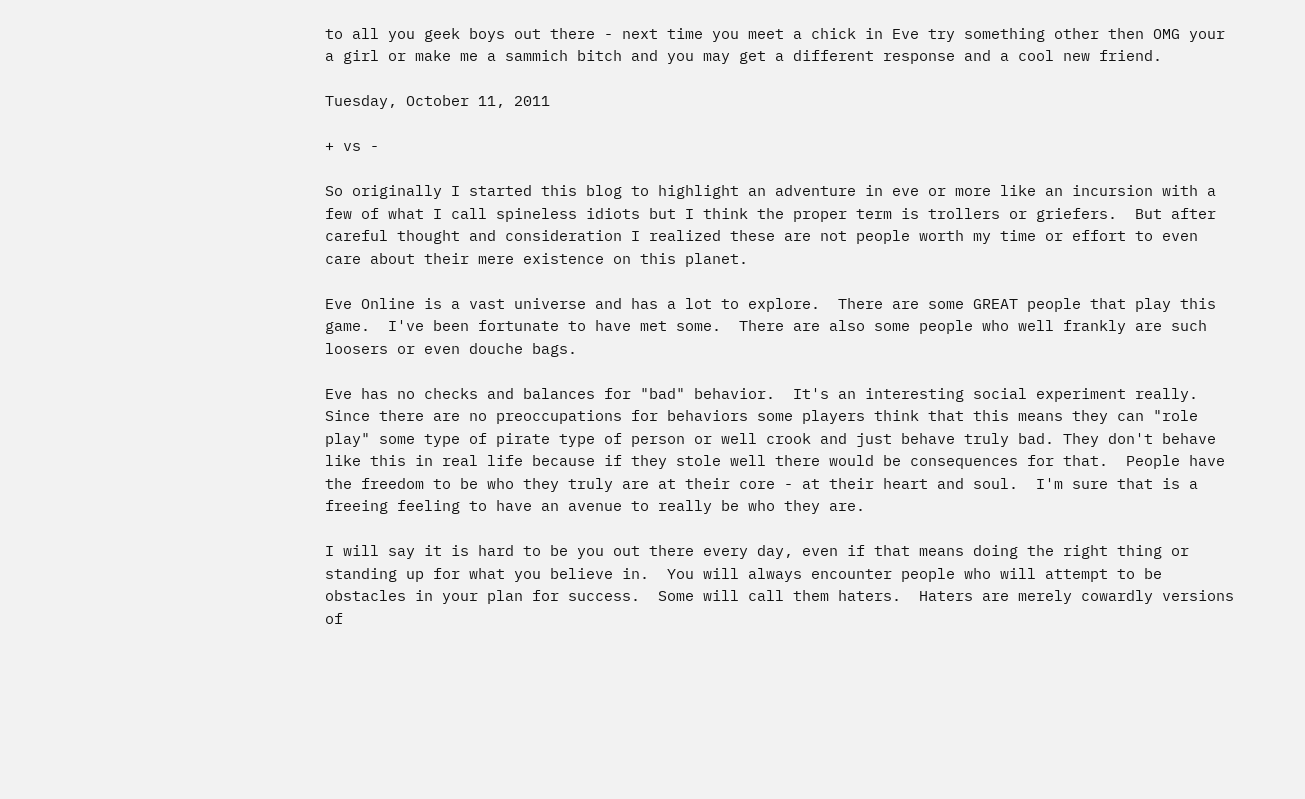to all you geek boys out there - next time you meet a chick in Eve try something other then OMG your a girl or make me a sammich bitch and you may get a different response and a cool new friend.

Tuesday, October 11, 2011

+ vs -

So originally I started this blog to highlight an adventure in eve or more like an incursion with a few of what I call spineless idiots but I think the proper term is trollers or griefers.  But after careful thought and consideration I realized these are not people worth my time or effort to even care about their mere existence on this planet.

Eve Online is a vast universe and has a lot to explore.  There are some GREAT people that play this game.  I've been fortunate to have met some.  There are also some people who well frankly are such loosers or even douche bags.

Eve has no checks and balances for "bad" behavior.  It's an interesting social experiment really.  Since there are no preoccupations for behaviors some players think that this means they can "role play" some type of pirate type of person or well crook and just behave truly bad. They don't behave like this in real life because if they stole well there would be consequences for that.  People have the freedom to be who they truly are at their core - at their heart and soul.  I'm sure that is a freeing feeling to have an avenue to really be who they are.

I will say it is hard to be you out there every day, even if that means doing the right thing or standing up for what you believe in.  You will always encounter people who will attempt to be obstacles in your plan for success.  Some will call them haters.  Haters are merely cowardly versions of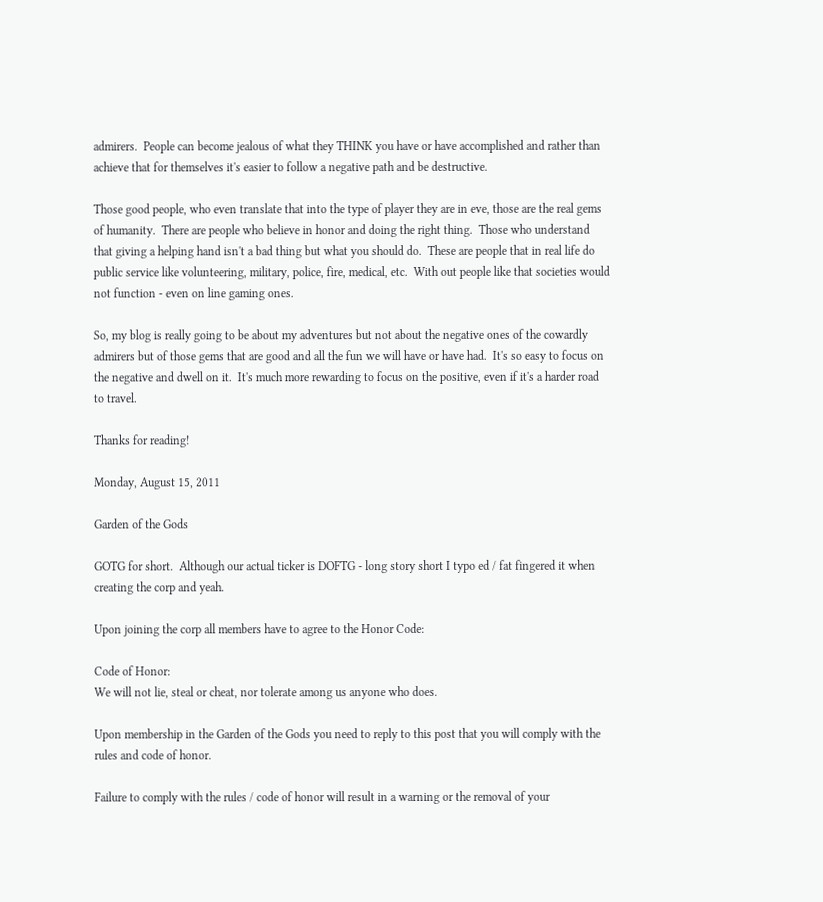admirers.  People can become jealous of what they THINK you have or have accomplished and rather than achieve that for themselves it's easier to follow a negative path and be destructive.

Those good people, who even translate that into the type of player they are in eve, those are the real gems of humanity.  There are people who believe in honor and doing the right thing.  Those who understand that giving a helping hand isn't a bad thing but what you should do.  These are people that in real life do public service like volunteering, military, police, fire, medical, etc.  With out people like that societies would not function - even on line gaming ones.

So, my blog is really going to be about my adventures but not about the negative ones of the cowardly admirers but of those gems that are good and all the fun we will have or have had.  It's so easy to focus on the negative and dwell on it.  It's much more rewarding to focus on the positive, even if it's a harder road to travel.

Thanks for reading!

Monday, August 15, 2011

Garden of the Gods

GOTG for short.  Although our actual ticker is DOFTG - long story short I typo ed / fat fingered it when creating the corp and yeah.

Upon joining the corp all members have to agree to the Honor Code:

Code of Honor:
We will not lie, steal or cheat, nor tolerate among us anyone who does.

Upon membership in the Garden of the Gods you need to reply to this post that you will comply with the rules and code of honor.

Failure to comply with the rules / code of honor will result in a warning or the removal of your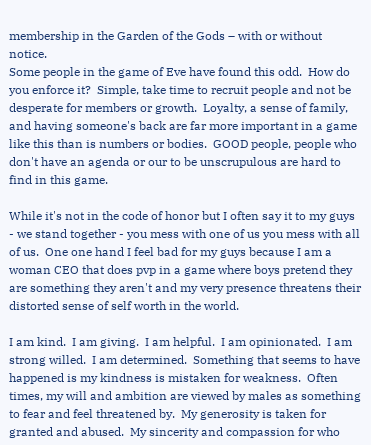membership in the Garden of the Gods – with or without notice.
Some people in the game of Eve have found this odd.  How do you enforce it?  Simple, take time to recruit people and not be desperate for members or growth.  Loyalty, a sense of family, and having someone's back are far more important in a game like this than is numbers or bodies.  GOOD people, people who don't have an agenda or our to be unscrupulous are hard to find in this game.

While it's not in the code of honor but I often say it to my guys - we stand together - you mess with one of us you mess with all of us.  One one hand I feel bad for my guys because I am a woman CEO that does pvp in a game where boys pretend they are something they aren't and my very presence threatens their distorted sense of self worth in the world.

I am kind.  I am giving.  I am helpful.  I am opinionated.  I am strong willed.  I am determined.  Something that seems to have happened is my kindness is mistaken for weakness.  Often times, my will and ambition are viewed by males as something to fear and feel threatened by.  My generosity is taken for granted and abused.  My sincerity and compassion for who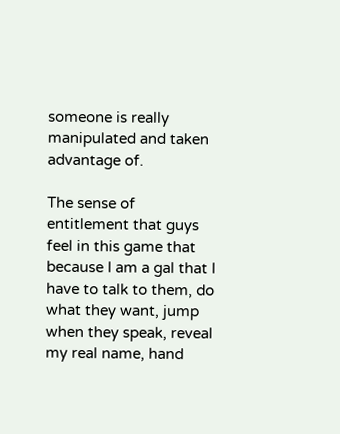someone is really manipulated and taken advantage of.

The sense of entitlement that guys feel in this game that because I am a gal that I have to talk to them, do what they want, jump when they speak, reveal my real name, hand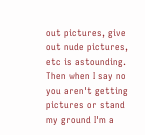out pictures, give out nude pictures, etc is astounding.  Then when I say no you aren't getting pictures or stand my ground I'm a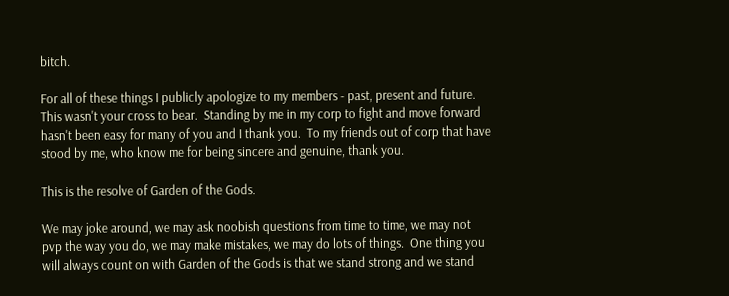bitch.

For all of these things I publicly apologize to my members - past, present and future.  This wasn't your cross to bear.  Standing by me in my corp to fight and move forward hasn't been easy for many of you and I thank you.  To my friends out of corp that have stood by me, who know me for being sincere and genuine, thank you.

This is the resolve of Garden of the Gods.

We may joke around, we may ask noobish questions from time to time, we may not pvp the way you do, we may make mistakes, we may do lots of things.  One thing you will always count on with Garden of the Gods is that we stand strong and we stand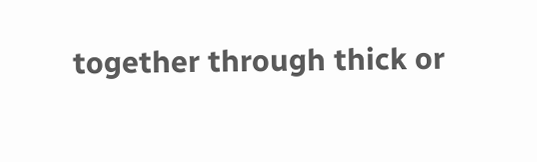together through thick or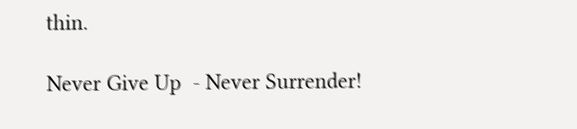thin.

Never Give Up  - Never Surrender!